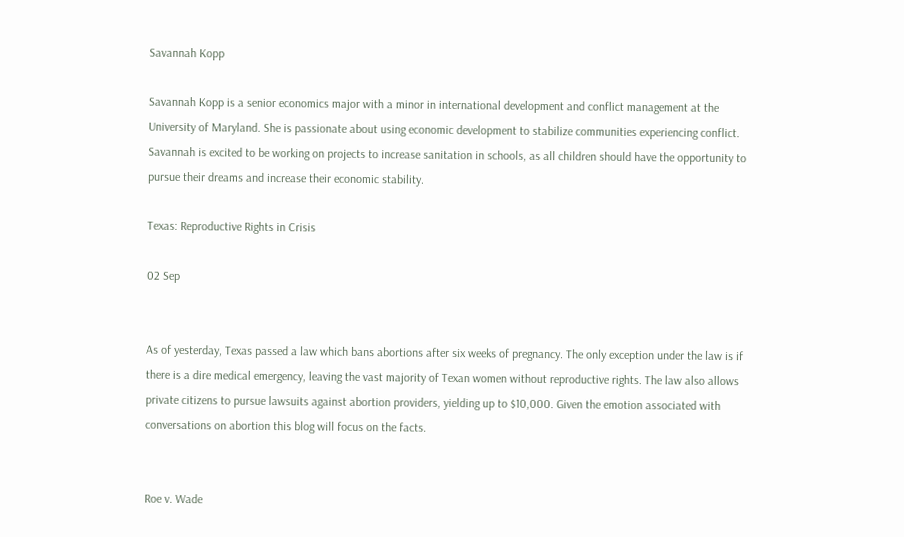Savannah Kopp

Savannah Kopp is a senior economics major with a minor in international development and conflict management at the University of Maryland. She is passionate about using economic development to stabilize communities experiencing conflict. Savannah is excited to be working on projects to increase sanitation in schools, as all children should have the opportunity to pursue their dreams and increase their economic stability.

Texas: Reproductive Rights in Crisis

02 Sep


As of yesterday, Texas passed a law which bans abortions after six weeks of pregnancy. The only exception under the law is if there is a dire medical emergency, leaving the vast majority of Texan women without reproductive rights. The law also allows private citizens to pursue lawsuits against abortion providers, yielding up to $10,000. Given the emotion associated with conversations on abortion this blog will focus on the facts.


Roe v. Wade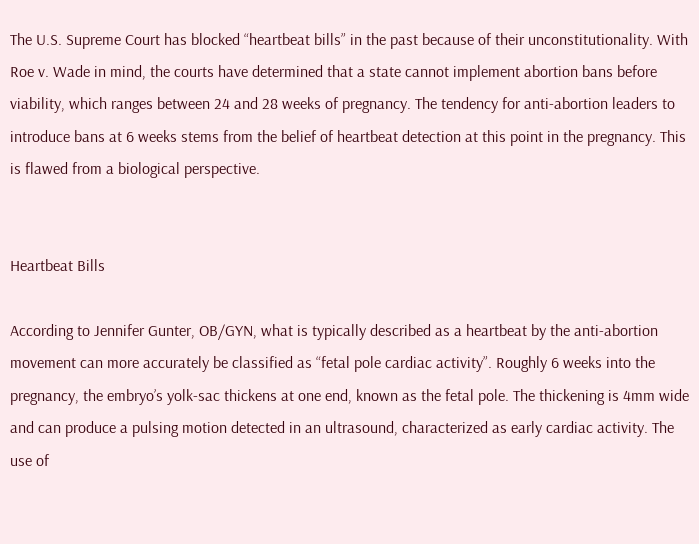The U.S. Supreme Court has blocked “heartbeat bills” in the past because of their unconstitutionality. With Roe v. Wade in mind, the courts have determined that a state cannot implement abortion bans before viability, which ranges between 24 and 28 weeks of pregnancy. The tendency for anti-abortion leaders to introduce bans at 6 weeks stems from the belief of heartbeat detection at this point in the pregnancy. This is flawed from a biological perspective.


Heartbeat Bills

According to Jennifer Gunter, OB/GYN, what is typically described as a heartbeat by the anti-abortion movement can more accurately be classified as “fetal pole cardiac activity”. Roughly 6 weeks into the pregnancy, the embryo’s yolk-sac thickens at one end, known as the fetal pole. The thickening is 4mm wide and can produce a pulsing motion detected in an ultrasound, characterized as early cardiac activity. The use of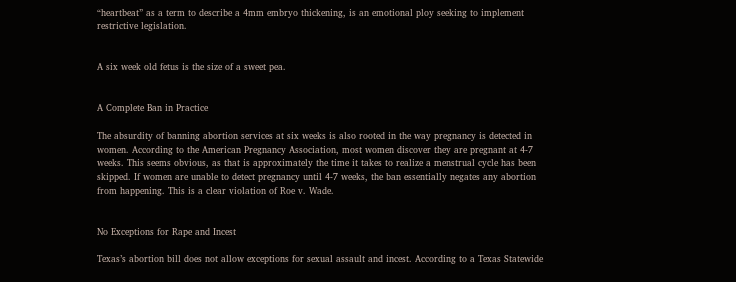“heartbeat” as a term to describe a 4mm embryo thickening, is an emotional ploy seeking to implement restrictive legislation.


A six week old fetus is the size of a sweet pea.


A Complete Ban in Practice

The absurdity of banning abortion services at six weeks is also rooted in the way pregnancy is detected in women. According to the American Pregnancy Association, most women discover they are pregnant at 4-7 weeks. This seems obvious, as that is approximately the time it takes to realize a menstrual cycle has been skipped. If women are unable to detect pregnancy until 4-7 weeks, the ban essentially negates any abortion from happening. This is a clear violation of Roe v. Wade.


No Exceptions for Rape and Incest

Texas’s abortion bill does not allow exceptions for sexual assault and incest. According to a Texas Statewide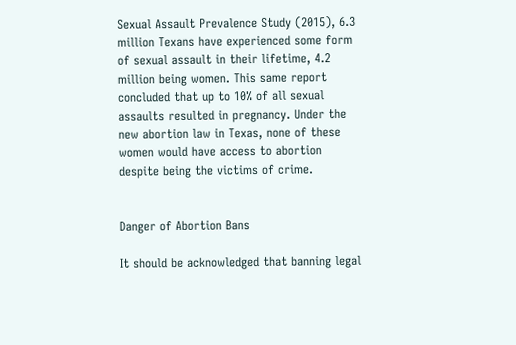Sexual Assault Prevalence Study (2015), 6.3 million Texans have experienced some form of sexual assault in their lifetime, 4.2 million being women. This same report concluded that up to 10% of all sexual assaults resulted in pregnancy. Under the new abortion law in Texas, none of these women would have access to abortion despite being the victims of crime.


Danger of Abortion Bans

It should be acknowledged that banning legal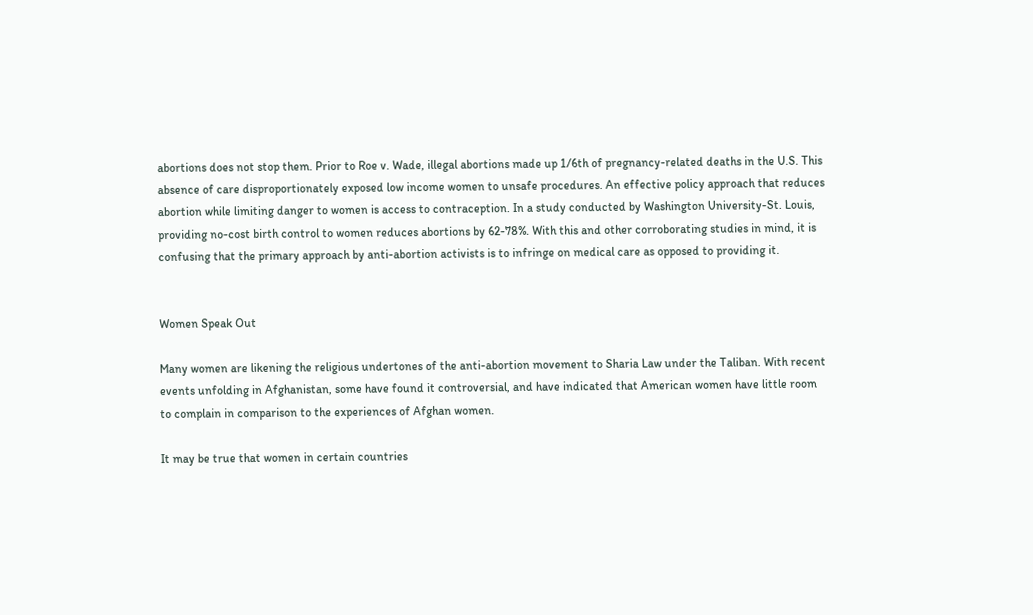abortions does not stop them. Prior to Roe v. Wade, illegal abortions made up 1/6th of pregnancy-related deaths in the U.S. This absence of care disproportionately exposed low income women to unsafe procedures. An effective policy approach that reduces abortion while limiting danger to women is access to contraception. In a study conducted by Washington University-St. Louis, providing no-cost birth control to women reduces abortions by 62-78%. With this and other corroborating studies in mind, it is confusing that the primary approach by anti-abortion activists is to infringe on medical care as opposed to providing it.


Women Speak Out

Many women are likening the religious undertones of the anti-abortion movement to Sharia Law under the Taliban. With recent events unfolding in Afghanistan, some have found it controversial, and have indicated that American women have little room to complain in comparison to the experiences of Afghan women.

It may be true that women in certain countries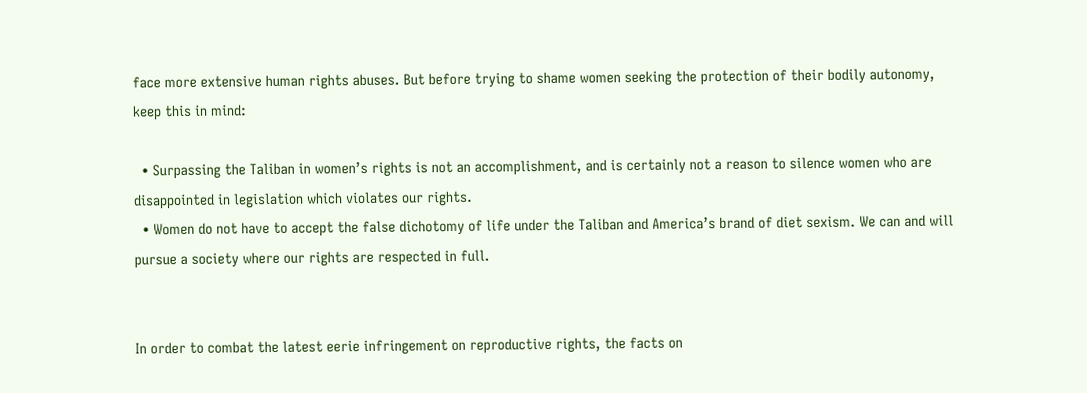face more extensive human rights abuses. But before trying to shame women seeking the protection of their bodily autonomy, keep this in mind:

  • Surpassing the Taliban in women’s rights is not an accomplishment, and is certainly not a reason to silence women who are disappointed in legislation which violates our rights.
  • Women do not have to accept the false dichotomy of life under the Taliban and America’s brand of diet sexism. We can and will pursue a society where our rights are respected in full.


In order to combat the latest eerie infringement on reproductive rights, the facts on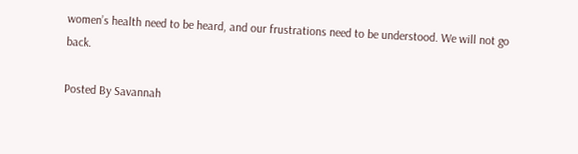women’s health need to be heard, and our frustrations need to be understood. We will not go back.

Posted By Savannah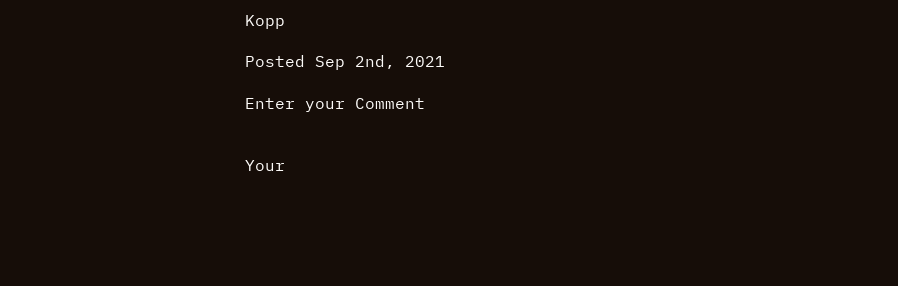Kopp

Posted Sep 2nd, 2021

Enter your Comment


Your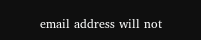email address will not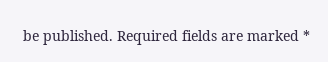be published. Required fields are marked *